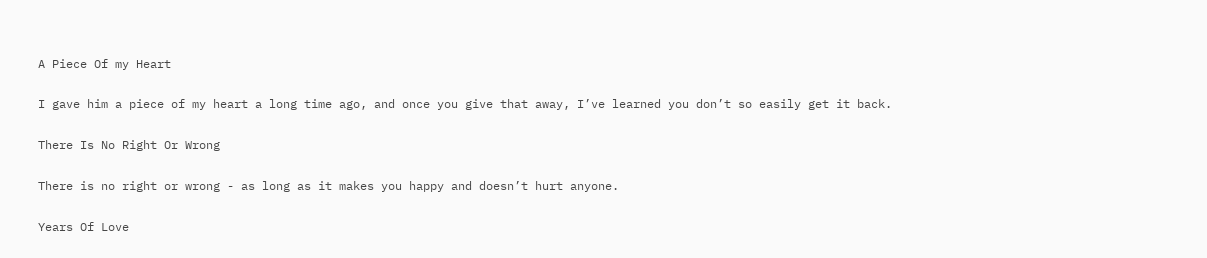A Piece Of my Heart

I gave him a piece of my heart a long time ago, and once you give that away, I’ve learned you don’t so easily get it back.

There Is No Right Or Wrong

There is no right or wrong - as long as it makes you happy and doesn’t hurt anyone.

Years Of Love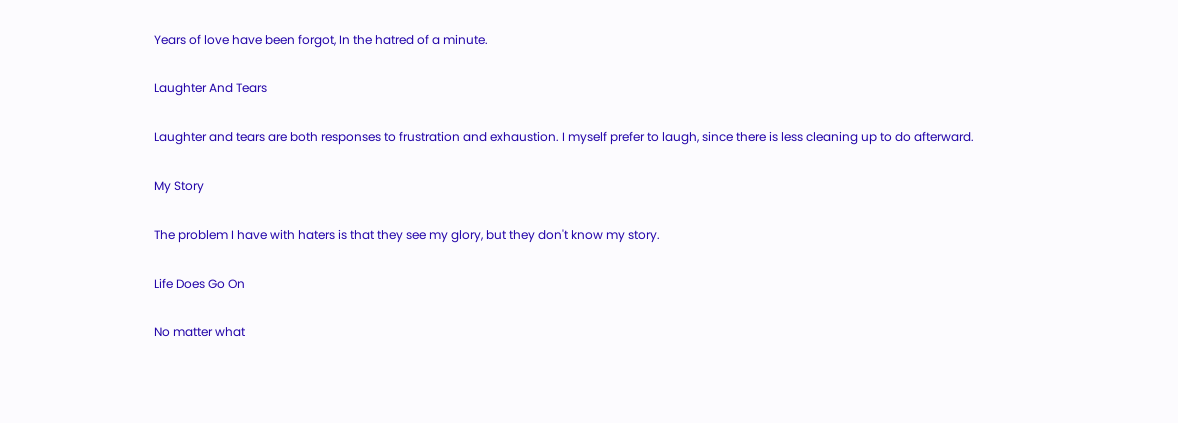Years of love have been forgot, In the hatred of a minute.

Laughter And Tears

Laughter and tears are both responses to frustration and exhaustion. I myself prefer to laugh, since there is less cleaning up to do afterward.

My Story

The problem I have with haters is that they see my glory, but they don't know my story.

Life Does Go On

No matter what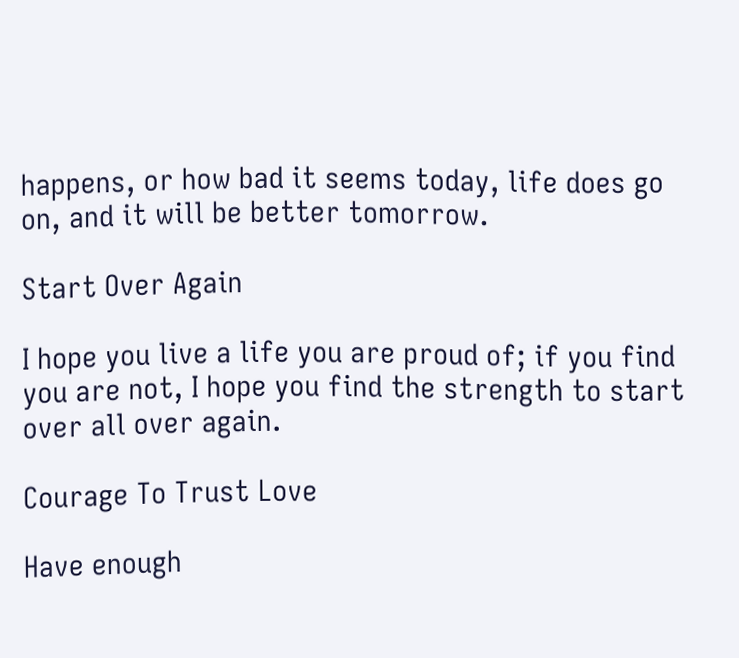happens, or how bad it seems today, life does go on, and it will be better tomorrow.

Start Over Again

I hope you live a life you are proud of; if you find you are not, I hope you find the strength to start over all over again.

Courage To Trust Love

Have enough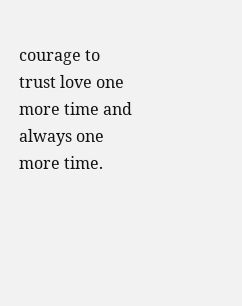courage to trust love one more time and always one more time.